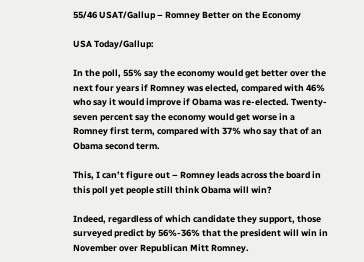55/46 USAT/Gallup – Romney Better on the Economy

USA Today/Gallup:

In the poll, 55% say the economy would get better over the next four years if Romney was elected, compared with 46% who say it would improve if Obama was re-elected. Twenty-seven percent say the economy would get worse in a Romney first term, compared with 37% who say that of an Obama second term.

This, I can’t figure out – Romney leads across the board in this poll yet people still think Obama will win?

Indeed, regardless of which candidate they support, those surveyed predict by 56%-36% that the president will win in November over Republican Mitt Romney.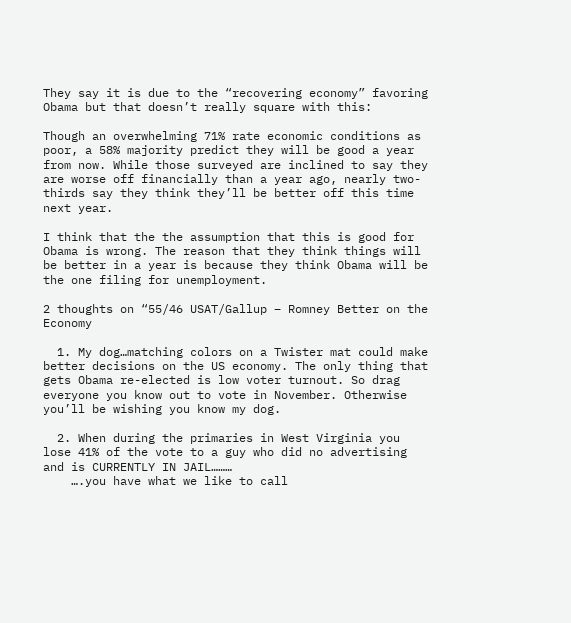They say it is due to the “recovering economy” favoring Obama but that doesn’t really square with this:

Though an overwhelming 71% rate economic conditions as poor, a 58% majority predict they will be good a year from now. While those surveyed are inclined to say they are worse off financially than a year ago, nearly two-thirds say they think they’ll be better off this time next year.

I think that the the assumption that this is good for Obama is wrong. The reason that they think things will be better in a year is because they think Obama will be the one filing for unemployment.

2 thoughts on “55/46 USAT/Gallup – Romney Better on the Economy

  1. My dog…matching colors on a Twister mat could make better decisions on the US economy. The only thing that gets Obama re-elected is low voter turnout. So drag everyone you know out to vote in November. Otherwise you’ll be wishing you know my dog.

  2. When during the primaries in West Virginia you lose 41% of the vote to a guy who did no advertising and is CURRENTLY IN JAIL………
    ….you have what we like to call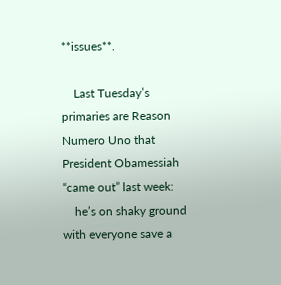**issues**.

    Last Tuesday’s primaries are Reason Numero Uno that President Obamessiah “came out” last week:
    he’s on shaky ground with everyone save a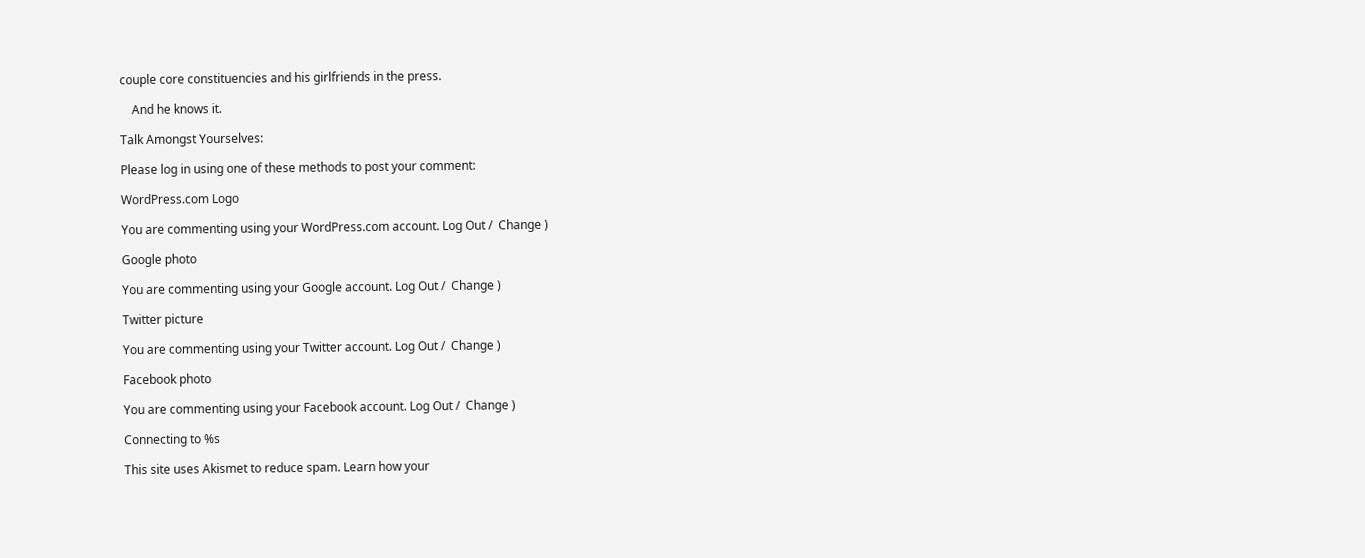couple core constituencies and his girlfriends in the press.

    And he knows it.

Talk Amongst Yourselves:

Please log in using one of these methods to post your comment:

WordPress.com Logo

You are commenting using your WordPress.com account. Log Out /  Change )

Google photo

You are commenting using your Google account. Log Out /  Change )

Twitter picture

You are commenting using your Twitter account. Log Out /  Change )

Facebook photo

You are commenting using your Facebook account. Log Out /  Change )

Connecting to %s

This site uses Akismet to reduce spam. Learn how your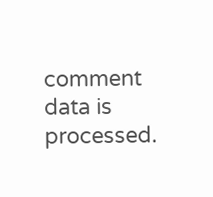comment data is processed.